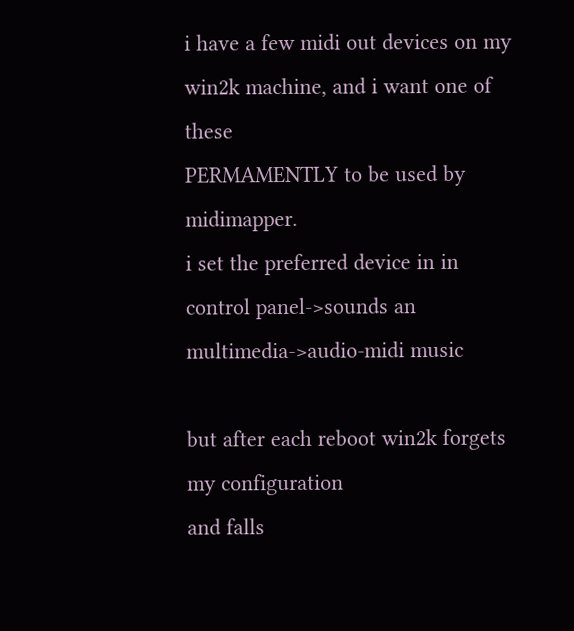i have a few midi out devices on my win2k machine, and i want one of these
PERMAMENTLY to be used by midimapper.
i set the preferred device in in
control panel->sounds an multimedia->audio-midi music

but after each reboot win2k forgets my configuration
and falls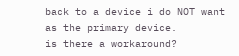back to a device i do NOT want as the primary device.
is there a workaround?